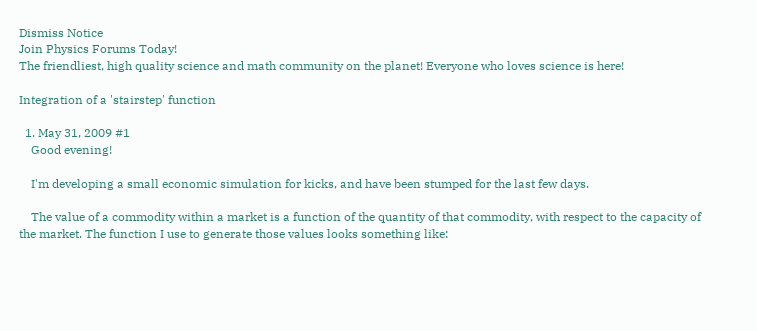Dismiss Notice
Join Physics Forums Today!
The friendliest, high quality science and math community on the planet! Everyone who loves science is here!

Integration of a 'stairstep' function

  1. May 31, 2009 #1
    Good evening!

    I'm developing a small economic simulation for kicks, and have been stumped for the last few days.

    The value of a commodity within a market is a function of the quantity of that commodity, with respect to the capacity of the market. The function I use to generate those values looks something like: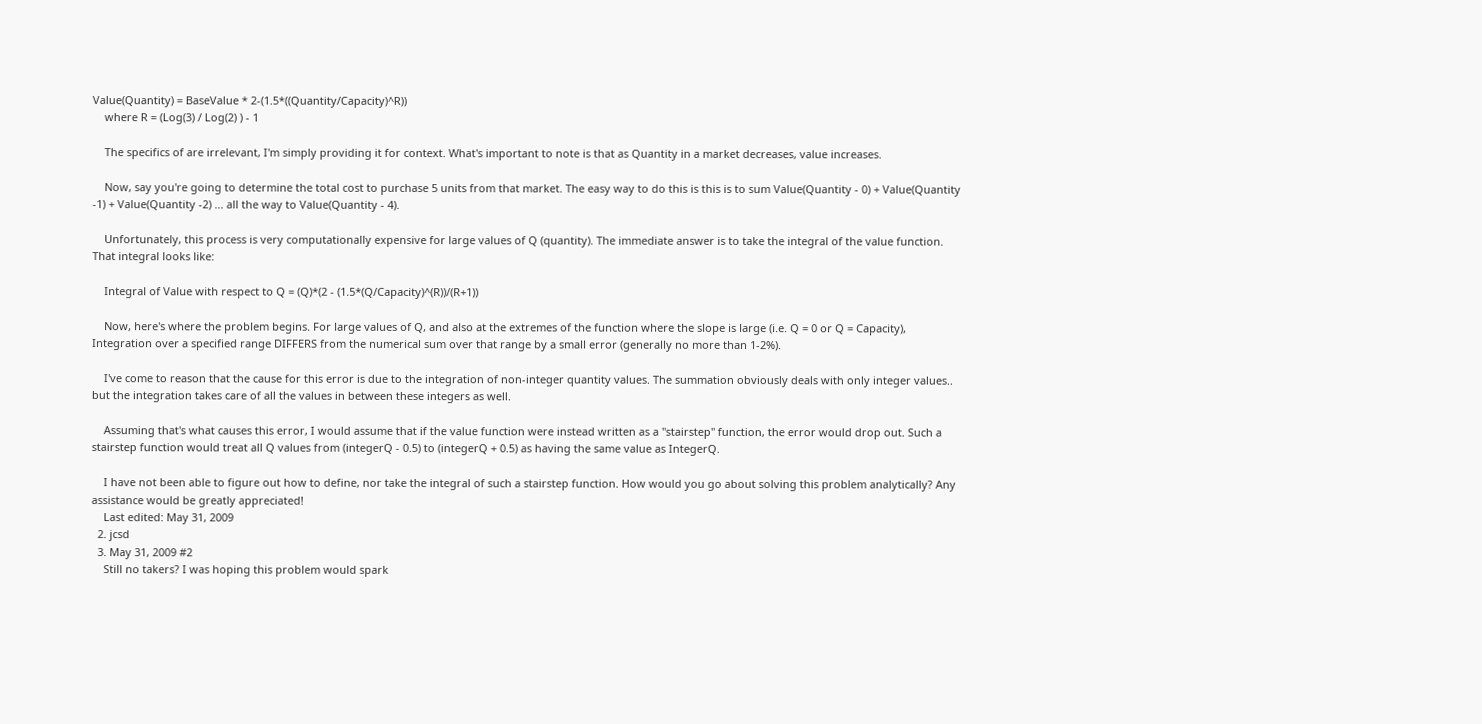Value(Quantity) = BaseValue * 2-(1.5*((Quantity/Capacity)^R))
    where R = (Log(3) / Log(2) ) - 1

    The specifics of are irrelevant, I'm simply providing it for context. What's important to note is that as Quantity in a market decreases, value increases.

    Now, say you're going to determine the total cost to purchase 5 units from that market. The easy way to do this is this is to sum Value(Quantity - 0) + Value(Quantity -1) + Value(Quantity -2) ... all the way to Value(Quantity - 4).

    Unfortunately, this process is very computationally expensive for large values of Q (quantity). The immediate answer is to take the integral of the value function. That integral looks like:

    Integral of Value with respect to Q = (Q)*(2 - (1.5*(Q/Capacity)^(R))/(R+1))

    Now, here's where the problem begins. For large values of Q, and also at the extremes of the function where the slope is large (i.e. Q = 0 or Q = Capacity), Integration over a specified range DIFFERS from the numerical sum over that range by a small error (generally no more than 1-2%).

    I've come to reason that the cause for this error is due to the integration of non-integer quantity values. The summation obviously deals with only integer values.. but the integration takes care of all the values in between these integers as well.

    Assuming that's what causes this error, I would assume that if the value function were instead written as a "stairstep" function, the error would drop out. Such a stairstep function would treat all Q values from (integerQ - 0.5) to (integerQ + 0.5) as having the same value as IntegerQ.

    I have not been able to figure out how to define, nor take the integral of such a stairstep function. How would you go about solving this problem analytically? Any assistance would be greatly appreciated!
    Last edited: May 31, 2009
  2. jcsd
  3. May 31, 2009 #2
    Still no takers? I was hoping this problem would spark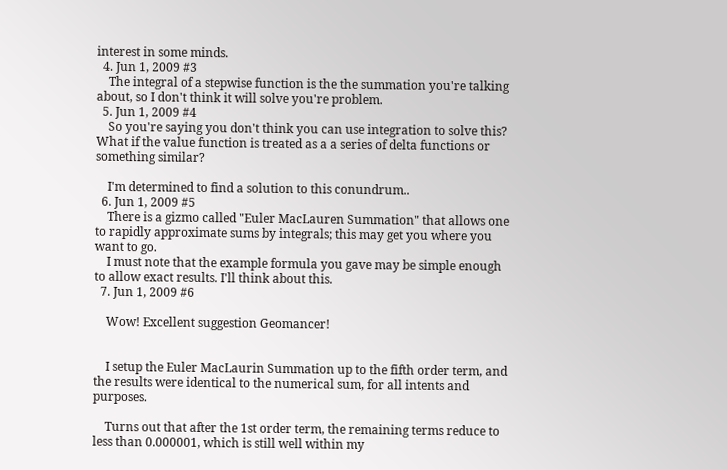interest in some minds.
  4. Jun 1, 2009 #3
    The integral of a stepwise function is the the summation you're talking about, so I don't think it will solve you're problem.
  5. Jun 1, 2009 #4
    So you're saying you don't think you can use integration to solve this? What if the value function is treated as a a series of delta functions or something similar?

    I'm determined to find a solution to this conundrum..
  6. Jun 1, 2009 #5
    There is a gizmo called "Euler MacLauren Summation" that allows one to rapidly approximate sums by integrals; this may get you where you want to go.
    I must note that the example formula you gave may be simple enough to allow exact results. I'll think about this.
  7. Jun 1, 2009 #6

    Wow! Excellent suggestion Geomancer!


    I setup the Euler MacLaurin Summation up to the fifth order term, and the results were identical to the numerical sum, for all intents and purposes.

    Turns out that after the 1st order term, the remaining terms reduce to less than 0.000001, which is still well within my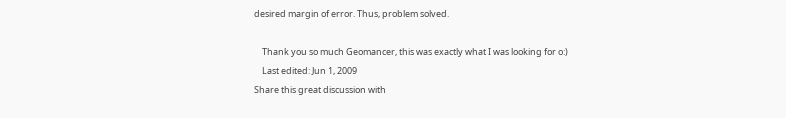desired margin of error. Thus, problem solved.

    Thank you so much Geomancer, this was exactly what I was looking for o:)
    Last edited: Jun 1, 2009
Share this great discussion with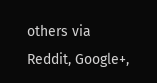others via Reddit, Google+,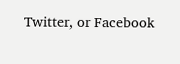Twitter, or Facebook